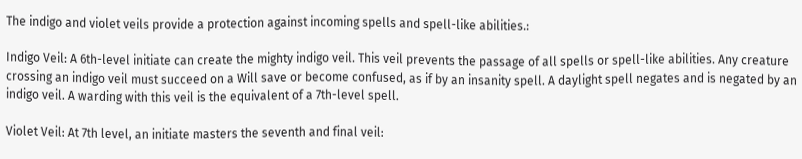The indigo and violet veils provide a protection against incoming spells and spell-like abilities.:

Indigo Veil: A 6th-level initiate can create the mighty indigo veil. This veil prevents the passage of all spells or spell-like abilities. Any creature crossing an indigo veil must succeed on a Will save or become confused, as if by an insanity spell. A daylight spell negates and is negated by an indigo veil. A warding with this veil is the equivalent of a 7th-level spell.

Violet Veil: At 7th level, an initiate masters the seventh and final veil: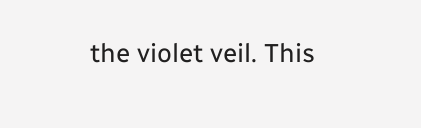the violet veil. This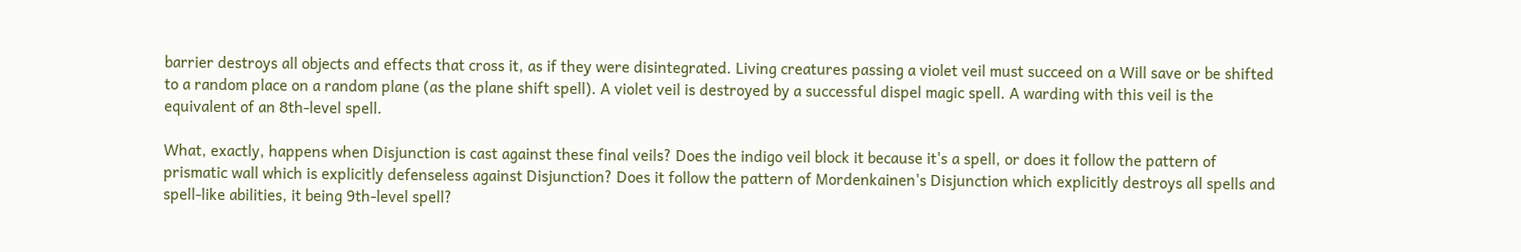barrier destroys all objects and effects that cross it, as if they were disintegrated. Living creatures passing a violet veil must succeed on a Will save or be shifted to a random place on a random plane (as the plane shift spell). A violet veil is destroyed by a successful dispel magic spell. A warding with this veil is the equivalent of an 8th-level spell.

What, exactly, happens when Disjunction is cast against these final veils? Does the indigo veil block it because it's a spell, or does it follow the pattern of prismatic wall which is explicitly defenseless against Disjunction? Does it follow the pattern of Mordenkainen's Disjunction which explicitly destroys all spells and spell-like abilities, it being 9th-level spell?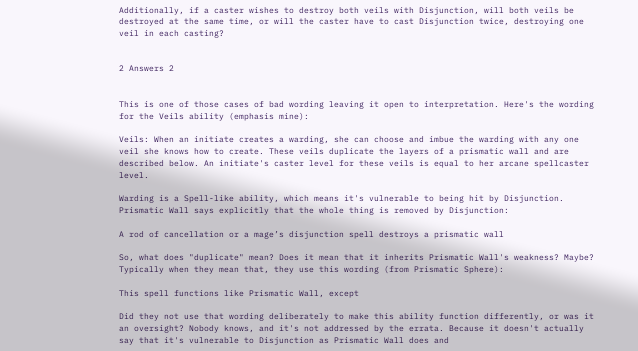Additionally, if a caster wishes to destroy both veils with Disjunction, will both veils be destroyed at the same time, or will the caster have to cast Disjunction twice, destroying one veil in each casting?


2 Answers 2


This is one of those cases of bad wording leaving it open to interpretation. Here's the wording for the Veils ability (emphasis mine):

Veils: When an initiate creates a warding, she can choose and imbue the warding with any one veil she knows how to create. These veils duplicate the layers of a prismatic wall and are described below. An initiate's caster level for these veils is equal to her arcane spellcaster level.

Warding is a Spell-like ability, which means it's vulnerable to being hit by Disjunction. Prismatic Wall says explicitly that the whole thing is removed by Disjunction:

A rod of cancellation or a mage’s disjunction spell destroys a prismatic wall

So, what does "duplicate" mean? Does it mean that it inherits Prismatic Wall's weakness? Maybe? Typically when they mean that, they use this wording (from Prismatic Sphere):

This spell functions like Prismatic Wall, except

Did they not use that wording deliberately to make this ability function differently, or was it an oversight? Nobody knows, and it's not addressed by the errata. Because it doesn't actually say that it's vulnerable to Disjunction as Prismatic Wall does and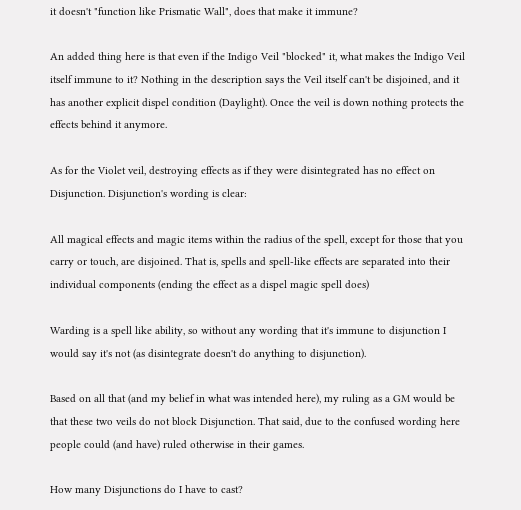it doesn't "function like Prismatic Wall", does that make it immune?

An added thing here is that even if the Indigo Veil "blocked" it, what makes the Indigo Veil itself immune to it? Nothing in the description says the Veil itself can't be disjoined, and it has another explicit dispel condition (Daylight). Once the veil is down nothing protects the effects behind it anymore.

As for the Violet veil, destroying effects as if they were disintegrated has no effect on Disjunction. Disjunction's wording is clear:

All magical effects and magic items within the radius of the spell, except for those that you carry or touch, are disjoined. That is, spells and spell-like effects are separated into their individual components (ending the effect as a dispel magic spell does)

Warding is a spell like ability, so without any wording that it's immune to disjunction I would say it's not (as disintegrate doesn't do anything to disjunction).

Based on all that (and my belief in what was intended here), my ruling as a GM would be that these two veils do not block Disjunction. That said, due to the confused wording here people could (and have) ruled otherwise in their games.

How many Disjunctions do I have to cast?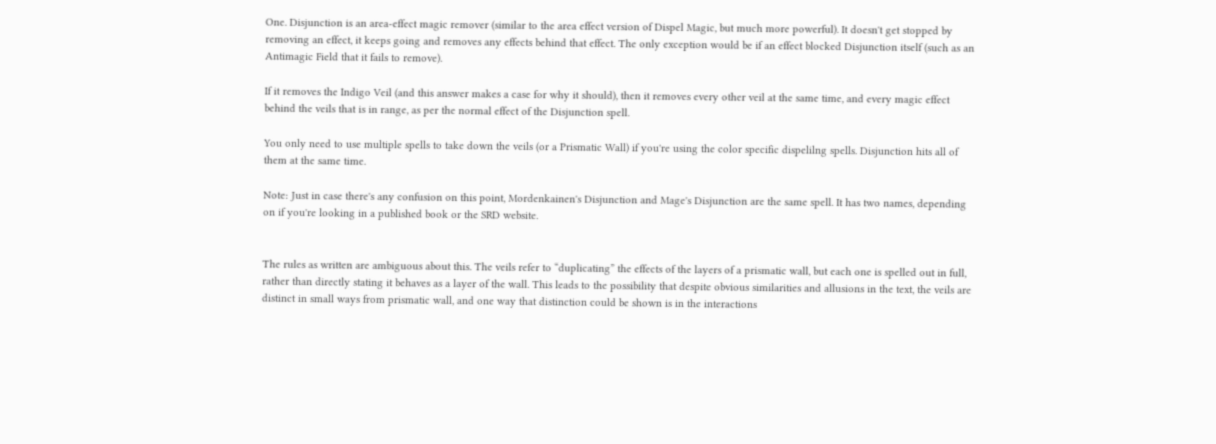One. Disjunction is an area-effect magic remover (similar to the area effect version of Dispel Magic, but much more powerful). It doesn't get stopped by removing an effect, it keeps going and removes any effects behind that effect. The only exception would be if an effect blocked Disjunction itself (such as an Antimagic Field that it fails to remove).

If it removes the Indigo Veil (and this answer makes a case for why it should), then it removes every other veil at the same time, and every magic effect behind the veils that is in range, as per the normal effect of the Disjunction spell.

You only need to use multiple spells to take down the veils (or a Prismatic Wall) if you're using the color specific dispelilng spells. Disjunction hits all of them at the same time.

Note: Just in case there's any confusion on this point, Mordenkainen's Disjunction and Mage's Disjunction are the same spell. It has two names, depending on if you're looking in a published book or the SRD website.


The rules as written are ambiguous about this. The veils refer to “duplicating” the effects of the layers of a prismatic wall, but each one is spelled out in full, rather than directly stating it behaves as a layer of the wall. This leads to the possibility that despite obvious similarities and allusions in the text, the veils are distinct in small ways from prismatic wall, and one way that distinction could be shown is in the interactions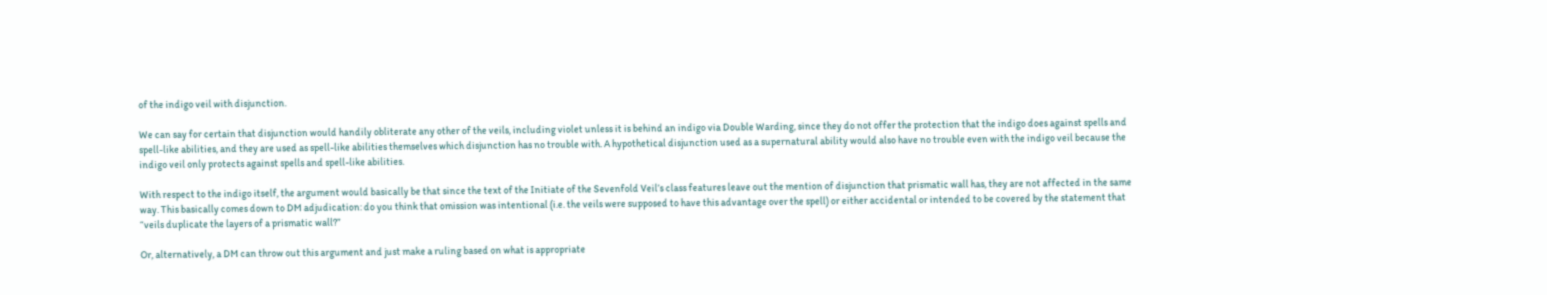of the indigo veil with disjunction.

We can say for certain that disjunction would handily obliterate any other of the veils, including violet unless it is behind an indigo via Double Warding, since they do not offer the protection that the indigo does against spells and spell-like abilities, and they are used as spell-like abilities themselves which disjunction has no trouble with. A hypothetical disjunction used as a supernatural ability would also have no trouble even with the indigo veil because the indigo veil only protects against spells and spell-like abilities.

With respect to the indigo itself, the argument would basically be that since the text of the Initiate of the Sevenfold Veil’s class features leave out the mention of disjunction that prismatic wall has, they are not affected in the same way. This basically comes down to DM adjudication: do you think that omission was intentional (i.e. the veils were supposed to have this advantage over the spell) or either accidental or intended to be covered by the statement that “veils duplicate the layers of a prismatic wall?”

Or, alternatively, a DM can throw out this argument and just make a ruling based on what is appropriate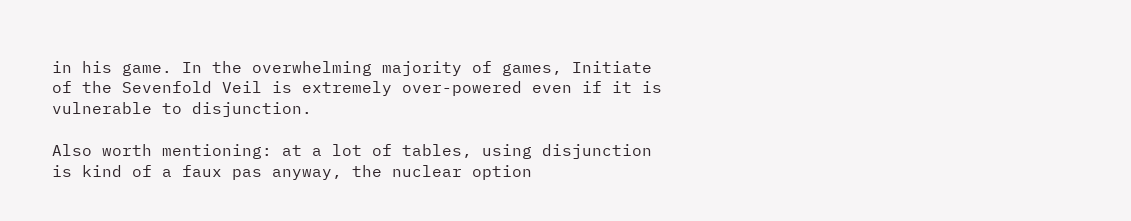in his game. In the overwhelming majority of games, Initiate of the Sevenfold Veil is extremely over-powered even if it is vulnerable to disjunction.

Also worth mentioning: at a lot of tables, using disjunction is kind of a faux pas anyway, the nuclear option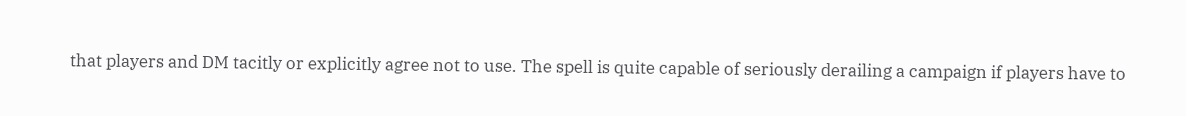that players and DM tacitly or explicitly agree not to use. The spell is quite capable of seriously derailing a campaign if players have to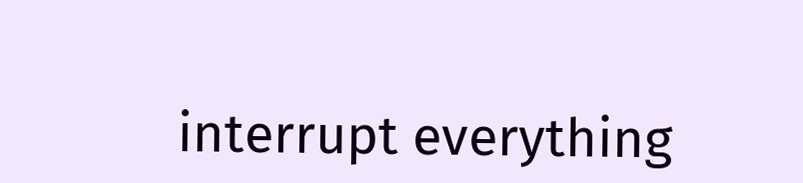interrupt everything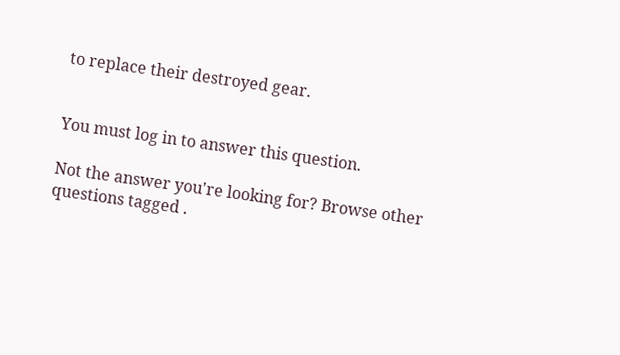to replace their destroyed gear.


You must log in to answer this question.

Not the answer you're looking for? Browse other questions tagged .